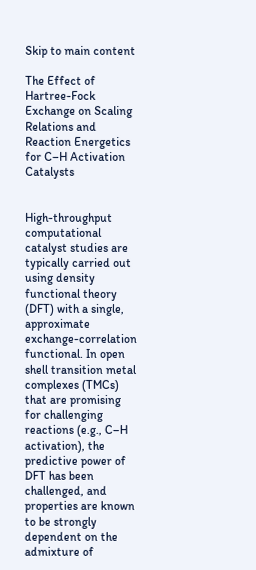Skip to main content

The Effect of Hartree-Fock Exchange on Scaling Relations and Reaction Energetics for C–H Activation Catalysts


High-throughput computational catalyst studies are typically carried out using density functional theory (DFT) with a single, approximate exchange-correlation functional. In open shell transition metal complexes (TMCs) that are promising for challenging reactions (e.g., C–H activation), the predictive power of DFT has been challenged, and properties are known to be strongly dependent on the admixture of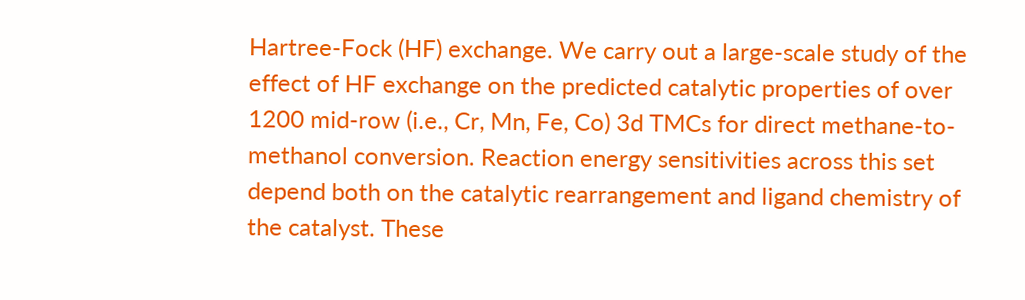Hartree-Fock (HF) exchange. We carry out a large-scale study of the effect of HF exchange on the predicted catalytic properties of over 1200 mid-row (i.e., Cr, Mn, Fe, Co) 3d TMCs for direct methane-to-methanol conversion. Reaction energy sensitivities across this set depend both on the catalytic rearrangement and ligand chemistry of the catalyst. These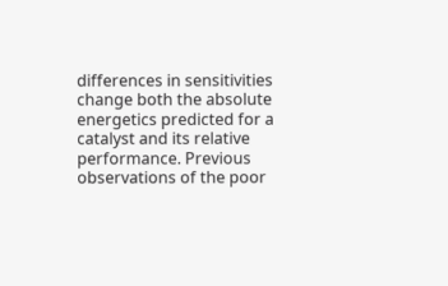differences in sensitivities change both the absolute energetics predicted for a catalyst and its relative performance. Previous observations of the poor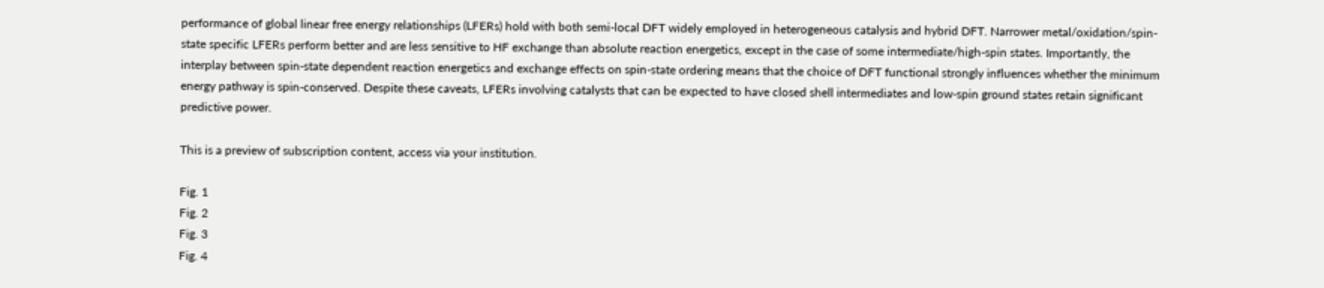performance of global linear free energy relationships (LFERs) hold with both semi-local DFT widely employed in heterogeneous catalysis and hybrid DFT. Narrower metal/oxidation/spin-state specific LFERs perform better and are less sensitive to HF exchange than absolute reaction energetics, except in the case of some intermediate/high-spin states. Importantly, the interplay between spin-state dependent reaction energetics and exchange effects on spin-state ordering means that the choice of DFT functional strongly influences whether the minimum energy pathway is spin-conserved. Despite these caveats, LFERs involving catalysts that can be expected to have closed shell intermediates and low-spin ground states retain significant predictive power.

This is a preview of subscription content, access via your institution.

Fig. 1
Fig. 2
Fig. 3
Fig. 4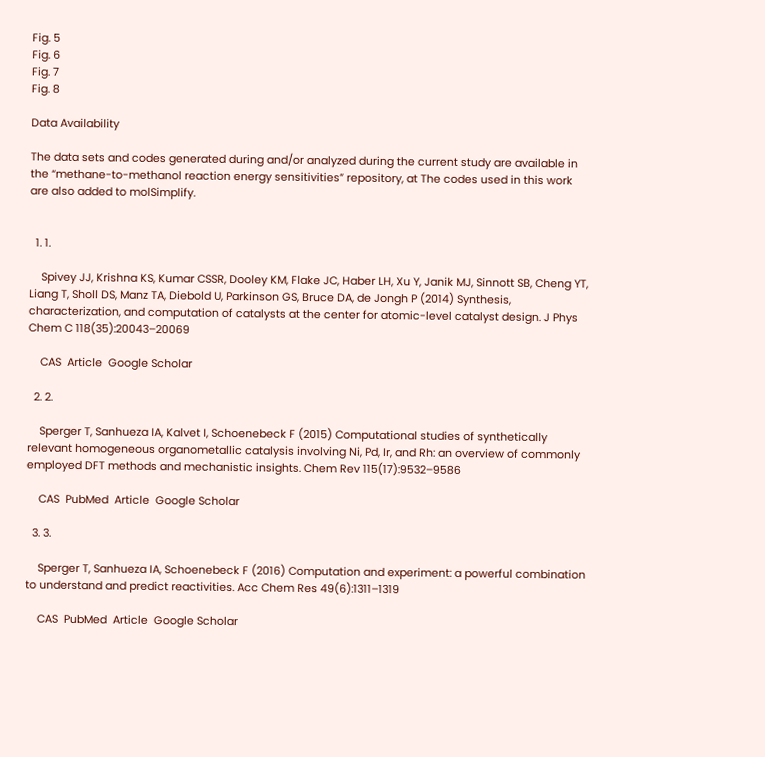Fig. 5
Fig. 6
Fig. 7
Fig. 8

Data Availability

The data sets and codes generated during and/or analyzed during the current study are available in the “methane-to-methanol reaction energy sensitivities” repository, at The codes used in this work are also added to molSimplify.


  1. 1.

    Spivey JJ, Krishna KS, Kumar CSSR, Dooley KM, Flake JC, Haber LH, Xu Y, Janik MJ, Sinnott SB, Cheng YT, Liang T, Sholl DS, Manz TA, Diebold U, Parkinson GS, Bruce DA, de Jongh P (2014) Synthesis, characterization, and computation of catalysts at the center for atomic-level catalyst design. J Phys Chem C 118(35):20043–20069

    CAS  Article  Google Scholar

  2. 2.

    Sperger T, Sanhueza IA, Kalvet I, Schoenebeck F (2015) Computational studies of synthetically relevant homogeneous organometallic catalysis involving Ni, Pd, Ir, and Rh: an overview of commonly employed DFT methods and mechanistic insights. Chem Rev 115(17):9532–9586

    CAS  PubMed  Article  Google Scholar

  3. 3.

    Sperger T, Sanhueza IA, Schoenebeck F (2016) Computation and experiment: a powerful combination to understand and predict reactivities. Acc Chem Res 49(6):1311–1319

    CAS  PubMed  Article  Google Scholar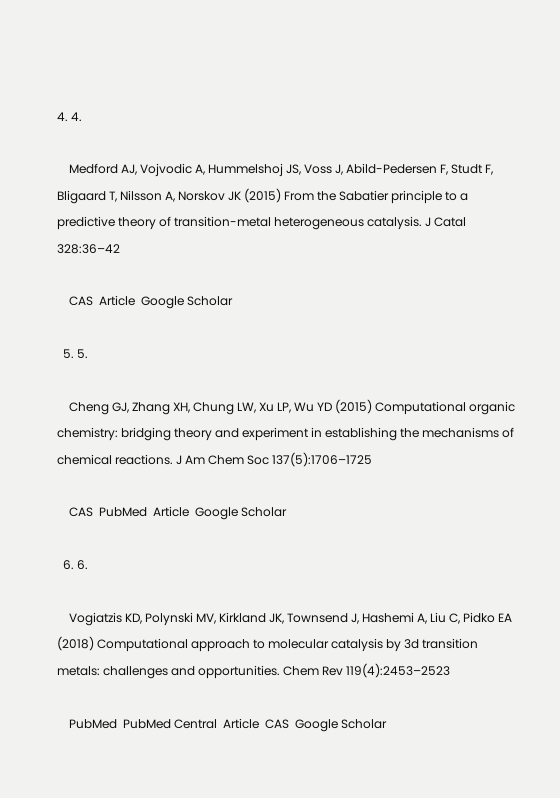4. 4.

    Medford AJ, Vojvodic A, Hummelshoj JS, Voss J, Abild-Pedersen F, Studt F, Bligaard T, Nilsson A, Norskov JK (2015) From the Sabatier principle to a predictive theory of transition-metal heterogeneous catalysis. J Catal 328:36–42

    CAS  Article  Google Scholar

  5. 5.

    Cheng GJ, Zhang XH, Chung LW, Xu LP, Wu YD (2015) Computational organic chemistry: bridging theory and experiment in establishing the mechanisms of chemical reactions. J Am Chem Soc 137(5):1706–1725

    CAS  PubMed  Article  Google Scholar

  6. 6.

    Vogiatzis KD, Polynski MV, Kirkland JK, Townsend J, Hashemi A, Liu C, Pidko EA (2018) Computational approach to molecular catalysis by 3d transition metals: challenges and opportunities. Chem Rev 119(4):2453–2523

    PubMed  PubMed Central  Article  CAS  Google Scholar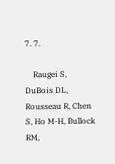7. 7.

    Raugei S, DuBois DL, Rousseau R, Chen S, Ho M-H, Bullock RM,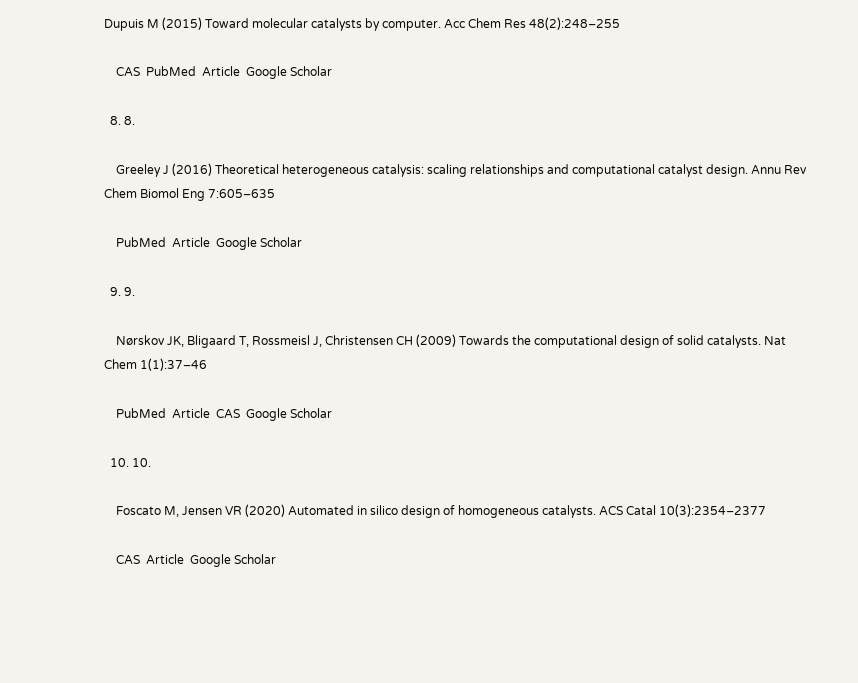Dupuis M (2015) Toward molecular catalysts by computer. Acc Chem Res 48(2):248–255

    CAS  PubMed  Article  Google Scholar

  8. 8.

    Greeley J (2016) Theoretical heterogeneous catalysis: scaling relationships and computational catalyst design. Annu Rev Chem Biomol Eng 7:605–635

    PubMed  Article  Google Scholar

  9. 9.

    Nørskov JK, Bligaard T, Rossmeisl J, Christensen CH (2009) Towards the computational design of solid catalysts. Nat Chem 1(1):37–46

    PubMed  Article  CAS  Google Scholar

  10. 10.

    Foscato M, Jensen VR (2020) Automated in silico design of homogeneous catalysts. ACS Catal 10(3):2354–2377

    CAS  Article  Google Scholar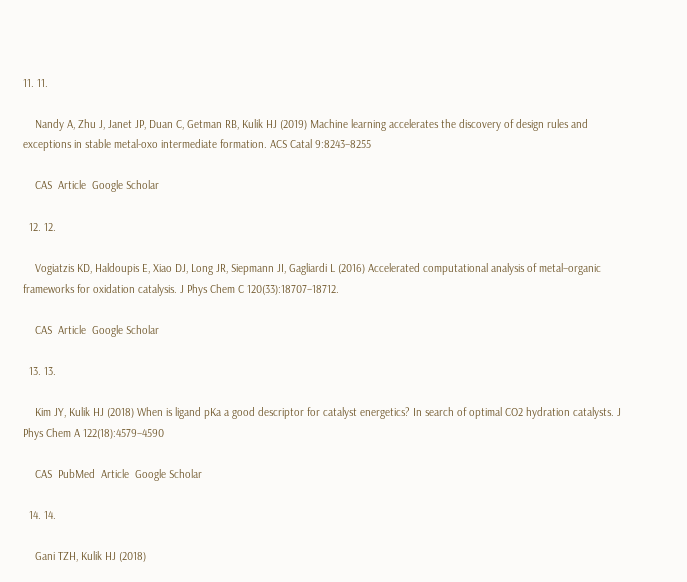11. 11.

    Nandy A, Zhu J, Janet JP, Duan C, Getman RB, Kulik HJ (2019) Machine learning accelerates the discovery of design rules and exceptions in stable metal-oxo intermediate formation. ACS Catal 9:8243–8255

    CAS  Article  Google Scholar

  12. 12.

    Vogiatzis KD, Haldoupis E, Xiao DJ, Long JR, Siepmann JI, Gagliardi L (2016) Accelerated computational analysis of metal–organic frameworks for oxidation catalysis. J Phys Chem C 120(33):18707–18712.

    CAS  Article  Google Scholar

  13. 13.

    Kim JY, Kulik HJ (2018) When is ligand pKa a good descriptor for catalyst energetics? In search of optimal CO2 hydration catalysts. J Phys Chem A 122(18):4579–4590

    CAS  PubMed  Article  Google Scholar

  14. 14.

    Gani TZH, Kulik HJ (2018)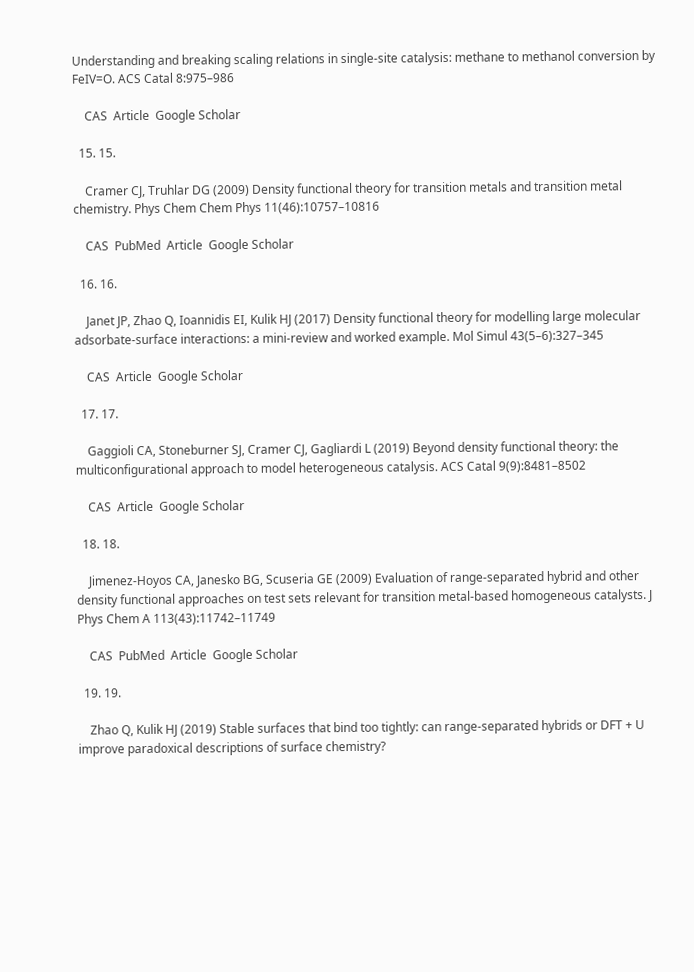Understanding and breaking scaling relations in single-site catalysis: methane to methanol conversion by FeIV=O. ACS Catal 8:975–986

    CAS  Article  Google Scholar

  15. 15.

    Cramer CJ, Truhlar DG (2009) Density functional theory for transition metals and transition metal chemistry. Phys Chem Chem Phys 11(46):10757–10816

    CAS  PubMed  Article  Google Scholar

  16. 16.

    Janet JP, Zhao Q, Ioannidis EI, Kulik HJ (2017) Density functional theory for modelling large molecular adsorbate-surface interactions: a mini-review and worked example. Mol Simul 43(5–6):327–345

    CAS  Article  Google Scholar

  17. 17.

    Gaggioli CA, Stoneburner SJ, Cramer CJ, Gagliardi L (2019) Beyond density functional theory: the multiconfigurational approach to model heterogeneous catalysis. ACS Catal 9(9):8481–8502

    CAS  Article  Google Scholar

  18. 18.

    Jimenez-Hoyos CA, Janesko BG, Scuseria GE (2009) Evaluation of range-separated hybrid and other density functional approaches on test sets relevant for transition metal-based homogeneous catalysts. J Phys Chem A 113(43):11742–11749

    CAS  PubMed  Article  Google Scholar

  19. 19.

    Zhao Q, Kulik HJ (2019) Stable surfaces that bind too tightly: can range-separated hybrids or DFT + U improve paradoxical descriptions of surface chemistry?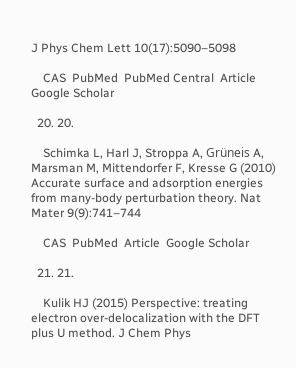J Phys Chem Lett 10(17):5090–5098

    CAS  PubMed  PubMed Central  Article  Google Scholar

  20. 20.

    Schimka L, Harl J, Stroppa A, Grüneis A, Marsman M, Mittendorfer F, Kresse G (2010) Accurate surface and adsorption energies from many-body perturbation theory. Nat Mater 9(9):741–744

    CAS  PubMed  Article  Google Scholar

  21. 21.

    Kulik HJ (2015) Perspective: treating electron over-delocalization with the DFT plus U method. J Chem Phys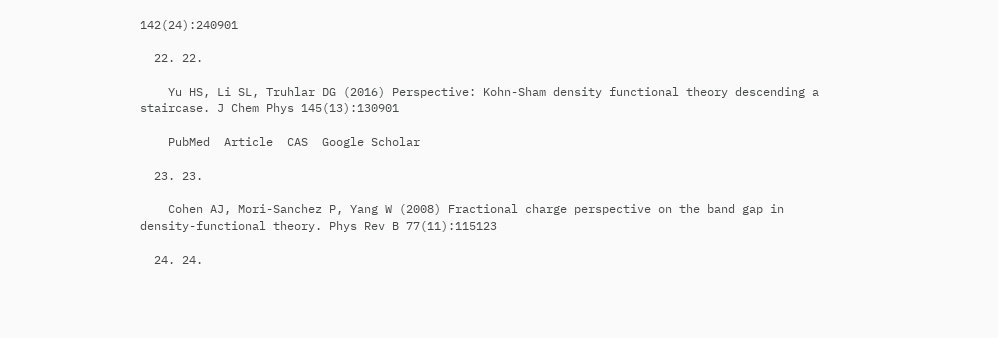142(24):240901

  22. 22.

    Yu HS, Li SL, Truhlar DG (2016) Perspective: Kohn-Sham density functional theory descending a staircase. J Chem Phys 145(13):130901

    PubMed  Article  CAS  Google Scholar

  23. 23.

    Cohen AJ, Mori-Sanchez P, Yang W (2008) Fractional charge perspective on the band gap in density-functional theory. Phys Rev B 77(11):115123

  24. 24.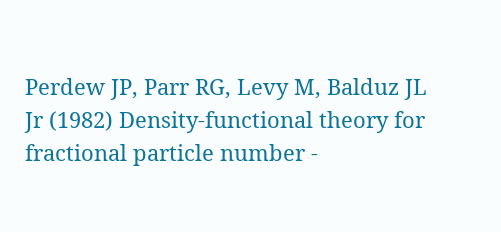Perdew JP, Parr RG, Levy M, Balduz JL Jr (1982) Density-functional theory for fractional particle number -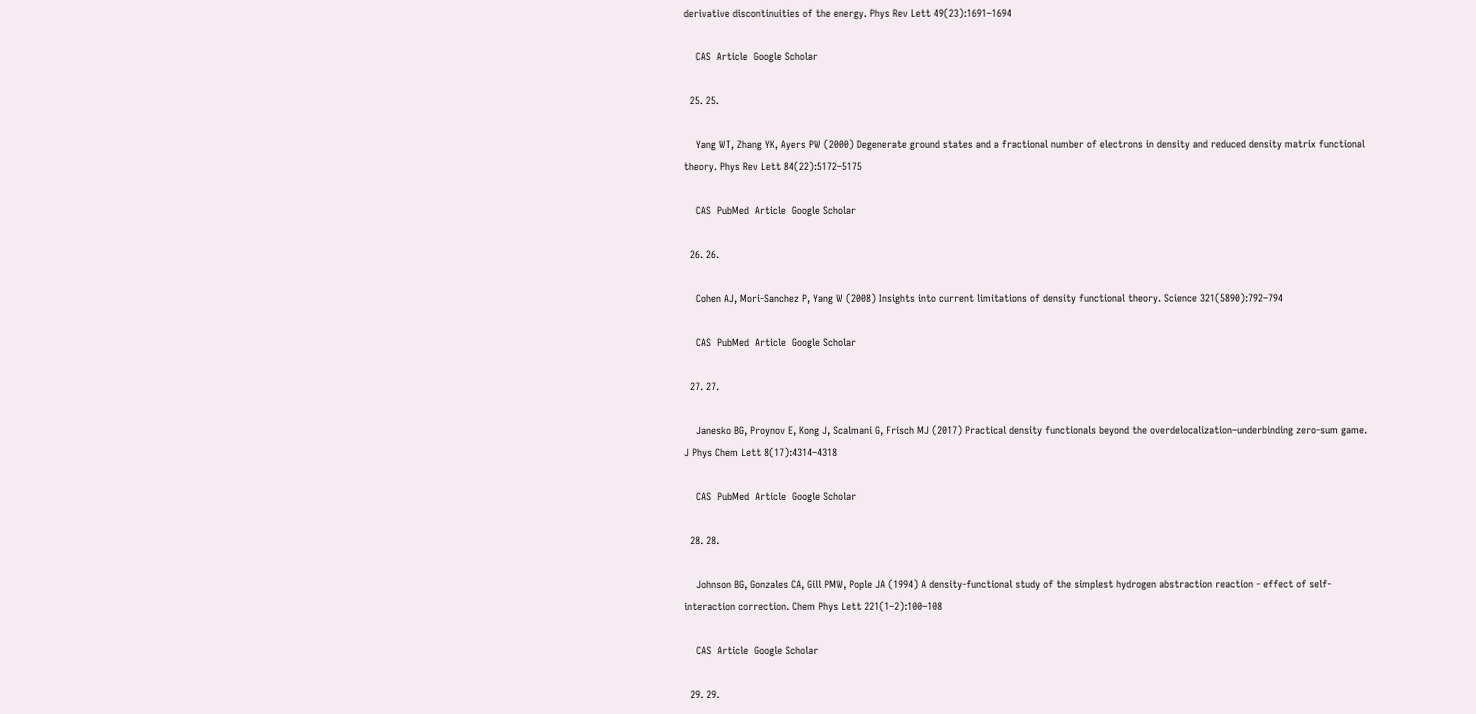derivative discontinuities of the energy. Phys Rev Lett 49(23):1691–1694

    CAS  Article  Google Scholar

  25. 25.

    Yang WT, Zhang YK, Ayers PW (2000) Degenerate ground states and a fractional number of electrons in density and reduced density matrix functional theory. Phys Rev Lett 84(22):5172–5175

    CAS  PubMed  Article  Google Scholar

  26. 26.

    Cohen AJ, Mori-Sanchez P, Yang W (2008) Insights into current limitations of density functional theory. Science 321(5890):792–794

    CAS  PubMed  Article  Google Scholar

  27. 27.

    Janesko BG, Proynov E, Kong J, Scalmani G, Frisch MJ (2017) Practical density functionals beyond the overdelocalization–underbinding zero-sum game. J Phys Chem Lett 8(17):4314–4318

    CAS  PubMed  Article  Google Scholar

  28. 28.

    Johnson BG, Gonzales CA, Gill PMW, Pople JA (1994) A density-functional study of the simplest hydrogen abstraction reaction - effect of self-interaction correction. Chem Phys Lett 221(1–2):100–108

    CAS  Article  Google Scholar

  29. 29.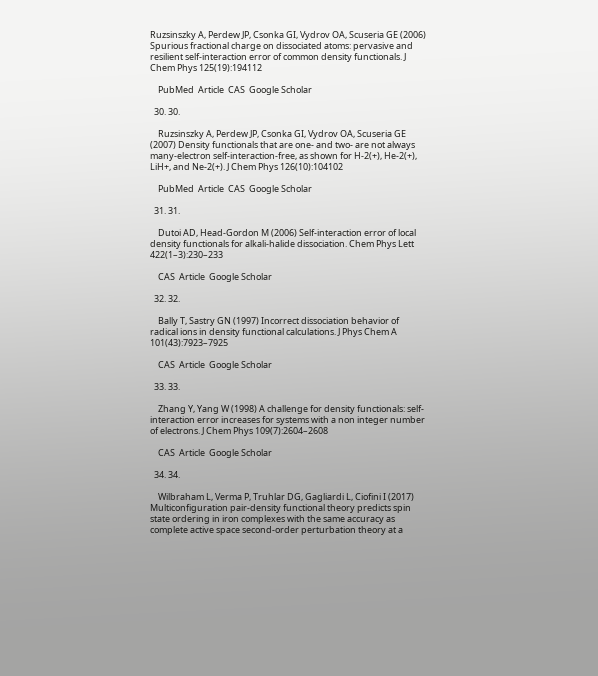Ruzsinszky A, Perdew JP, Csonka GI, Vydrov OA, Scuseria GE (2006) Spurious fractional charge on dissociated atoms: pervasive and resilient self-interaction error of common density functionals. J Chem Phys 125(19):194112

    PubMed  Article  CAS  Google Scholar

  30. 30.

    Ruzsinszky A, Perdew JP, Csonka GI, Vydrov OA, Scuseria GE (2007) Density functionals that are one- and two- are not always many-electron self-interaction-free, as shown for H-2(+), He-2(+), LiH+, and Ne-2(+). J Chem Phys 126(10):104102

    PubMed  Article  CAS  Google Scholar

  31. 31.

    Dutoi AD, Head-Gordon M (2006) Self-interaction error of local density functionals for alkali-halide dissociation. Chem Phys Lett 422(1–3):230–233

    CAS  Article  Google Scholar

  32. 32.

    Bally T, Sastry GN (1997) Incorrect dissociation behavior of radical ions in density functional calculations. J Phys Chem A 101(43):7923–7925

    CAS  Article  Google Scholar

  33. 33.

    Zhang Y, Yang W (1998) A challenge for density functionals: self-interaction error increases for systems with a non integer number of electrons. J Chem Phys 109(7):2604–2608

    CAS  Article  Google Scholar

  34. 34.

    Wilbraham L, Verma P, Truhlar DG, Gagliardi L, Ciofini I (2017) Multiconfiguration pair-density functional theory predicts spin state ordering in iron complexes with the same accuracy as complete active space second-order perturbation theory at a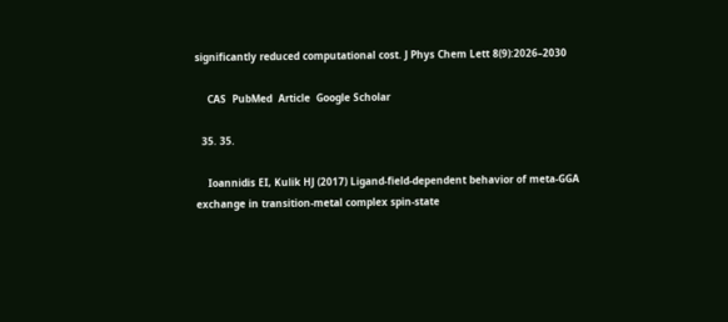significantly reduced computational cost. J Phys Chem Lett 8(9):2026–2030

    CAS  PubMed  Article  Google Scholar

  35. 35.

    Ioannidis EI, Kulik HJ (2017) Ligand-field-dependent behavior of meta-GGA exchange in transition-metal complex spin-state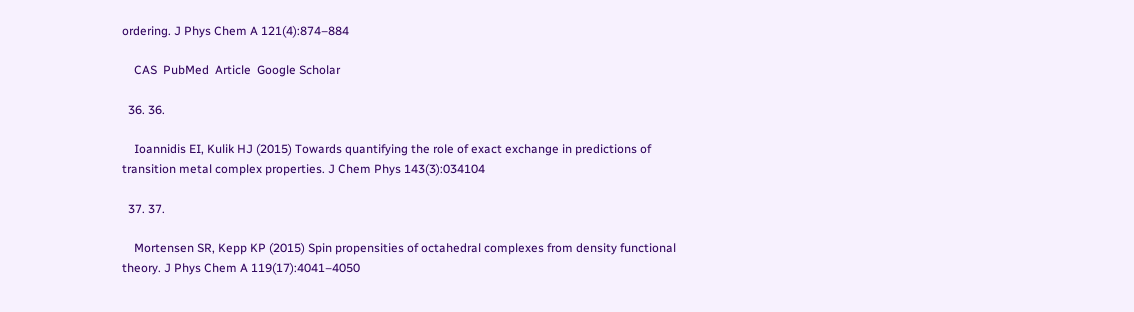ordering. J Phys Chem A 121(4):874–884

    CAS  PubMed  Article  Google Scholar

  36. 36.

    Ioannidis EI, Kulik HJ (2015) Towards quantifying the role of exact exchange in predictions of transition metal complex properties. J Chem Phys 143(3):034104

  37. 37.

    Mortensen SR, Kepp KP (2015) Spin propensities of octahedral complexes from density functional theory. J Phys Chem A 119(17):4041–4050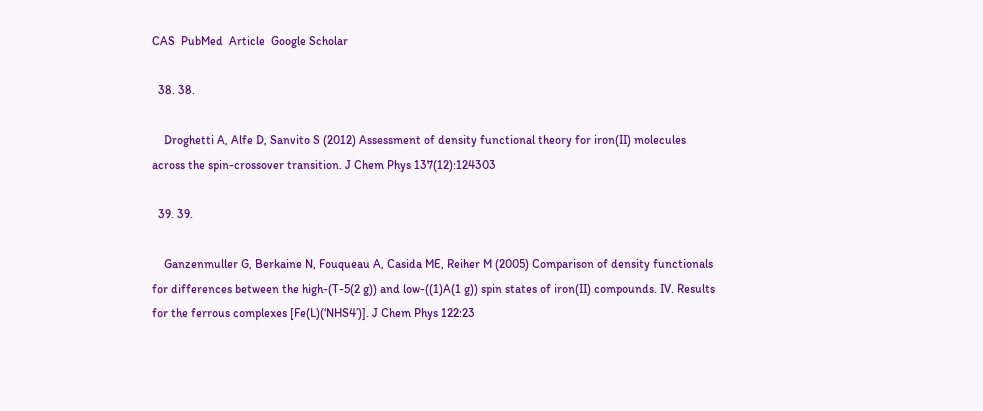CAS  PubMed  Article  Google Scholar

  38. 38.

    Droghetti A, Alfe D, Sanvito S (2012) Assessment of density functional theory for iron(II) molecules across the spin-crossover transition. J Chem Phys 137(12):124303

  39. 39.

    Ganzenmuller G, Berkaine N, Fouqueau A, Casida ME, Reiher M (2005) Comparison of density functionals for differences between the high-(T-5(2 g)) and low-((1)A(1 g)) spin states of iron(II) compounds. IV. Results for the ferrous complexes [Fe(L)(‘NHS4’)]. J Chem Phys 122:23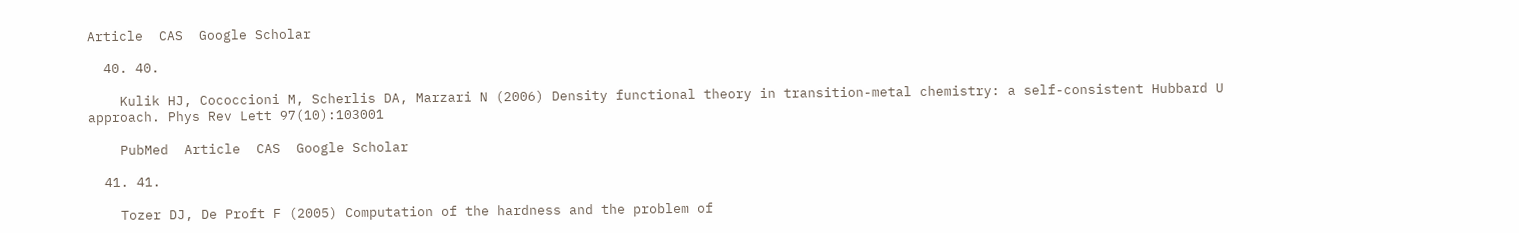Article  CAS  Google Scholar

  40. 40.

    Kulik HJ, Cococcioni M, Scherlis DA, Marzari N (2006) Density functional theory in transition-metal chemistry: a self-consistent Hubbard U approach. Phys Rev Lett 97(10):103001

    PubMed  Article  CAS  Google Scholar

  41. 41.

    Tozer DJ, De Proft F (2005) Computation of the hardness and the problem of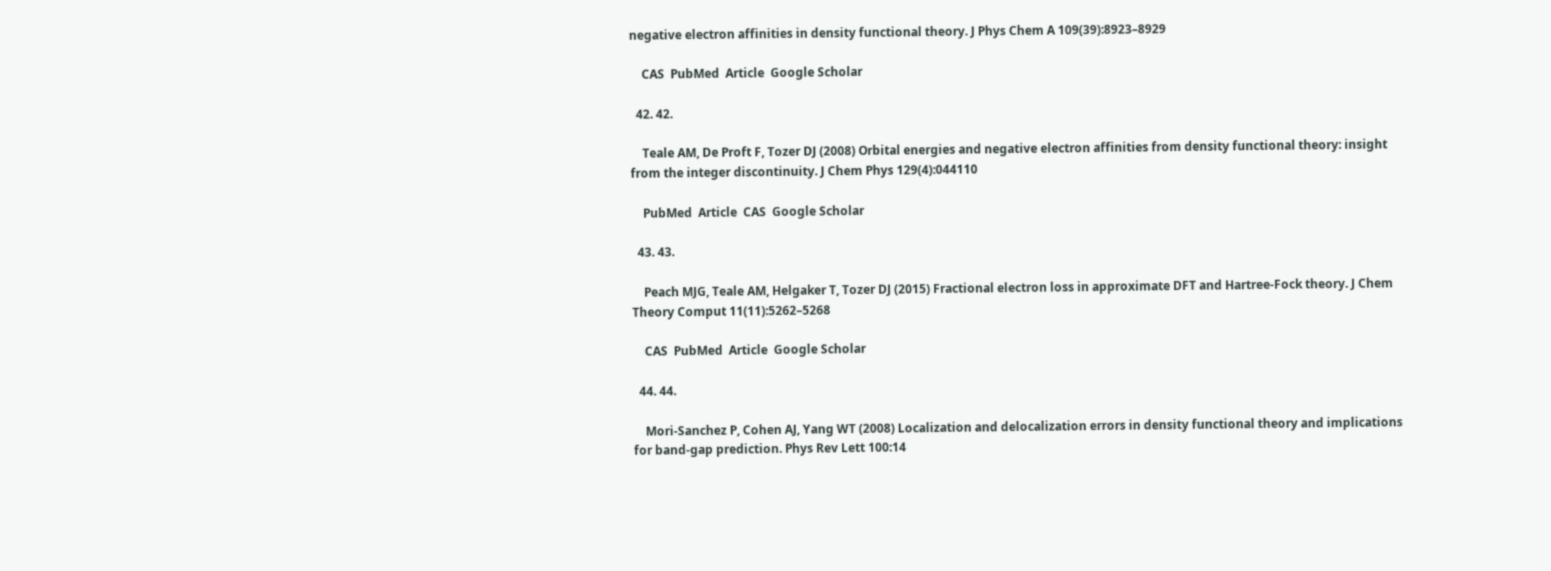negative electron affinities in density functional theory. J Phys Chem A 109(39):8923–8929

    CAS  PubMed  Article  Google Scholar

  42. 42.

    Teale AM, De Proft F, Tozer DJ (2008) Orbital energies and negative electron affinities from density functional theory: insight from the integer discontinuity. J Chem Phys 129(4):044110

    PubMed  Article  CAS  Google Scholar

  43. 43.

    Peach MJG, Teale AM, Helgaker T, Tozer DJ (2015) Fractional electron loss in approximate DFT and Hartree-Fock theory. J Chem Theory Comput 11(11):5262–5268

    CAS  PubMed  Article  Google Scholar

  44. 44.

    Mori-Sanchez P, Cohen AJ, Yang WT (2008) Localization and delocalization errors in density functional theory and implications for band-gap prediction. Phys Rev Lett 100:14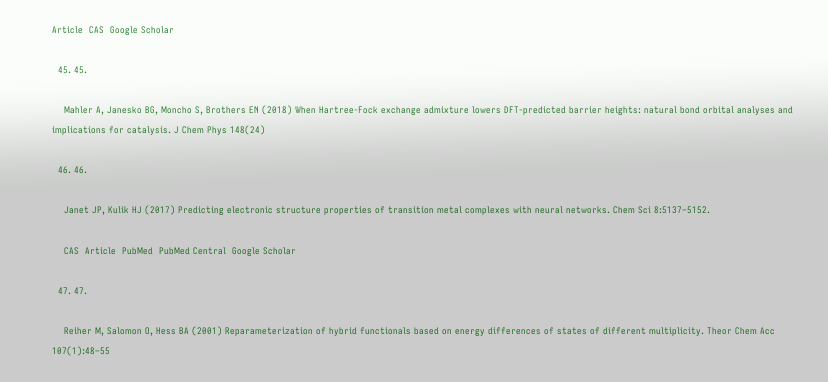Article  CAS  Google Scholar

  45. 45.

    Mahler A, Janesko BG, Moncho S, Brothers EN (2018) When Hartree-Fock exchange admixture lowers DFT-predicted barrier heights: natural bond orbital analyses and implications for catalysis. J Chem Phys 148(24)

  46. 46.

    Janet JP, Kulik HJ (2017) Predicting electronic structure properties of transition metal complexes with neural networks. Chem Sci 8:5137–5152.

    CAS  Article  PubMed  PubMed Central  Google Scholar

  47. 47.

    Reiher M, Salomon O, Hess BA (2001) Reparameterization of hybrid functionals based on energy differences of states of different multiplicity. Theor Chem Acc 107(1):48–55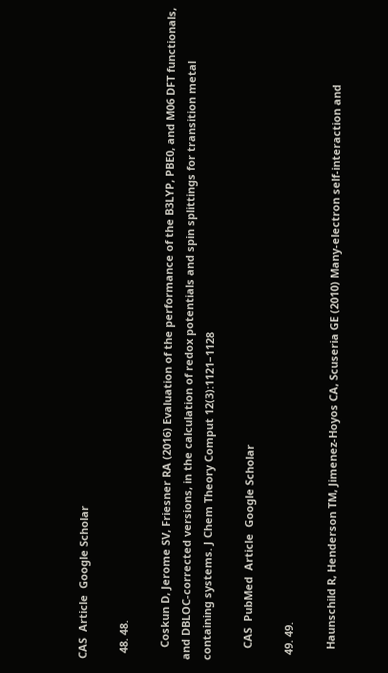CAS  Article  Google Scholar

  48. 48.

    Coskun D, Jerome SV, Friesner RA (2016) Evaluation of the performance of the B3LYP, PBE0, and M06 DFT functionals, and DBLOC-corrected versions, in the calculation of redox potentials and spin splittings for transition metal containing systems. J Chem Theory Comput 12(3):1121–1128

    CAS  PubMed  Article  Google Scholar

  49. 49.

    Haunschild R, Henderson TM, Jimenez-Hoyos CA, Scuseria GE (2010) Many-electron self-interaction and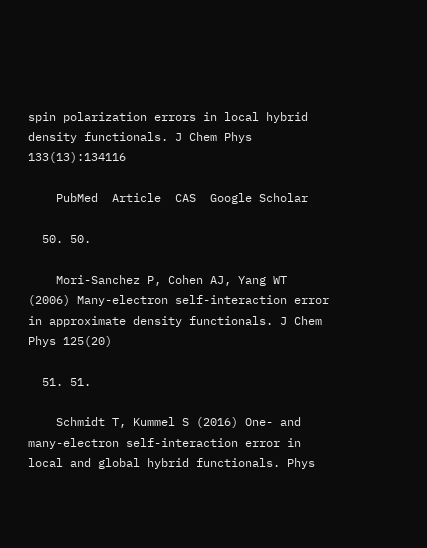spin polarization errors in local hybrid density functionals. J Chem Phys 133(13):134116

    PubMed  Article  CAS  Google Scholar

  50. 50.

    Mori-Sanchez P, Cohen AJ, Yang WT (2006) Many-electron self-interaction error in approximate density functionals. J Chem Phys 125(20)

  51. 51.

    Schmidt T, Kummel S (2016) One- and many-electron self-interaction error in local and global hybrid functionals. Phys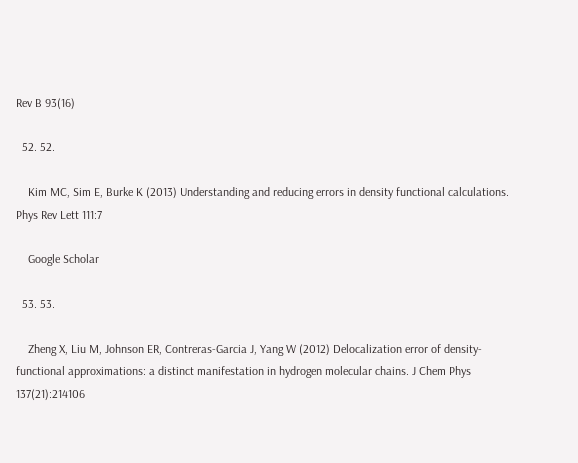Rev B 93(16)

  52. 52.

    Kim MC, Sim E, Burke K (2013) Understanding and reducing errors in density functional calculations. Phys Rev Lett 111:7

    Google Scholar

  53. 53.

    Zheng X, Liu M, Johnson ER, Contreras-Garcia J, Yang W (2012) Delocalization error of density-functional approximations: a distinct manifestation in hydrogen molecular chains. J Chem Phys 137(21):214106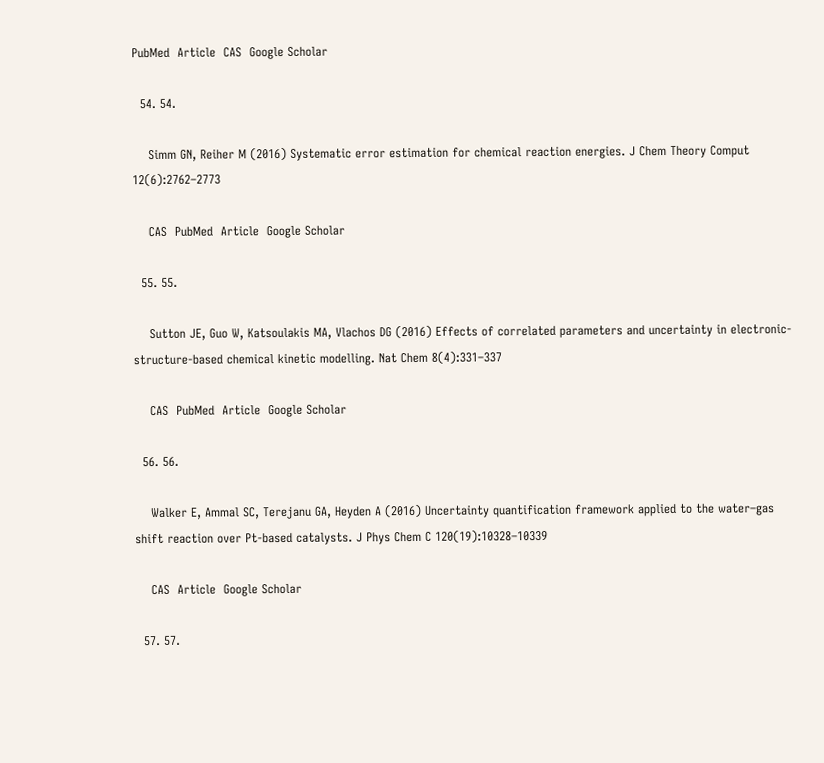PubMed  Article  CAS  Google Scholar

  54. 54.

    Simm GN, Reiher M (2016) Systematic error estimation for chemical reaction energies. J Chem Theory Comput 12(6):2762–2773

    CAS  PubMed  Article  Google Scholar

  55. 55.

    Sutton JE, Guo W, Katsoulakis MA, Vlachos DG (2016) Effects of correlated parameters and uncertainty in electronic-structure-based chemical kinetic modelling. Nat Chem 8(4):331–337

    CAS  PubMed  Article  Google Scholar

  56. 56.

    Walker E, Ammal SC, Terejanu GA, Heyden A (2016) Uncertainty quantification framework applied to the water–gas shift reaction over Pt-based catalysts. J Phys Chem C 120(19):10328–10339

    CAS  Article  Google Scholar

  57. 57.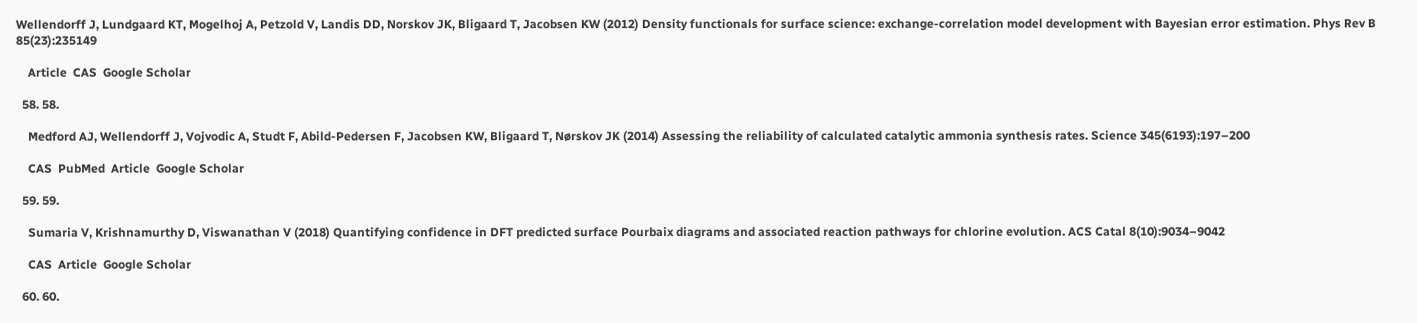Wellendorff J, Lundgaard KT, Mogelhoj A, Petzold V, Landis DD, Norskov JK, Bligaard T, Jacobsen KW (2012) Density functionals for surface science: exchange-correlation model development with Bayesian error estimation. Phys Rev B 85(23):235149

    Article  CAS  Google Scholar

  58. 58.

    Medford AJ, Wellendorff J, Vojvodic A, Studt F, Abild-Pedersen F, Jacobsen KW, Bligaard T, Nørskov JK (2014) Assessing the reliability of calculated catalytic ammonia synthesis rates. Science 345(6193):197–200

    CAS  PubMed  Article  Google Scholar

  59. 59.

    Sumaria V, Krishnamurthy D, Viswanathan V (2018) Quantifying confidence in DFT predicted surface Pourbaix diagrams and associated reaction pathways for chlorine evolution. ACS Catal 8(10):9034–9042

    CAS  Article  Google Scholar

  60. 60.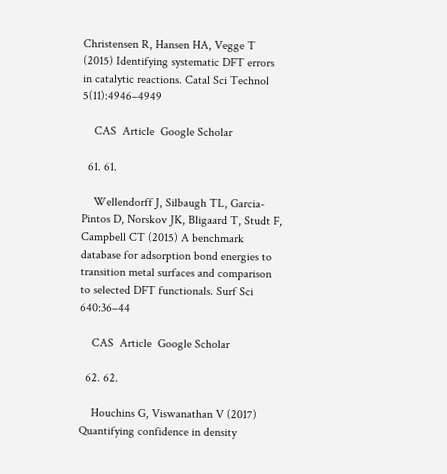Christensen R, Hansen HA, Vegge T (2015) Identifying systematic DFT errors in catalytic reactions. Catal Sci Technol 5(11):4946–4949

    CAS  Article  Google Scholar

  61. 61.

    Wellendorff J, Silbaugh TL, Garcia-Pintos D, Norskov JK, Bligaard T, Studt F, Campbell CT (2015) A benchmark database for adsorption bond energies to transition metal surfaces and comparison to selected DFT functionals. Surf Sci 640:36–44

    CAS  Article  Google Scholar

  62. 62.

    Houchins G, Viswanathan V (2017) Quantifying confidence in density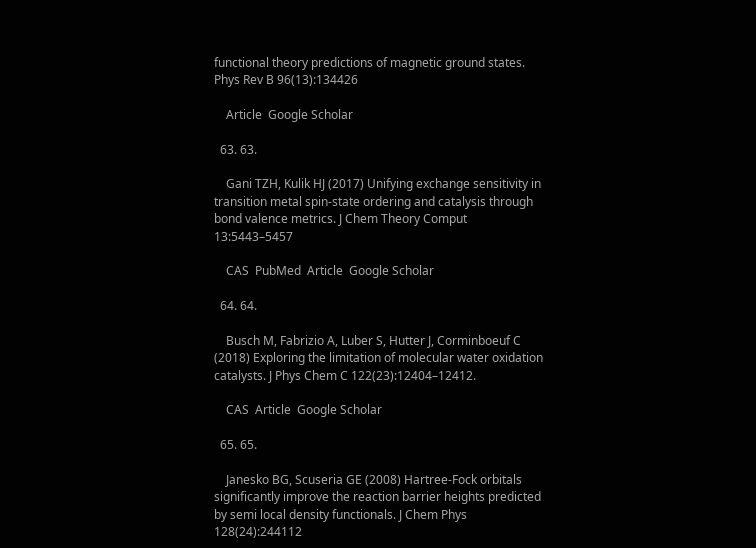functional theory predictions of magnetic ground states. Phys Rev B 96(13):134426

    Article  Google Scholar

  63. 63.

    Gani TZH, Kulik HJ (2017) Unifying exchange sensitivity in transition metal spin-state ordering and catalysis through bond valence metrics. J Chem Theory Comput 13:5443–5457

    CAS  PubMed  Article  Google Scholar

  64. 64.

    Busch M, Fabrizio A, Luber S, Hutter J, Corminboeuf C (2018) Exploring the limitation of molecular water oxidation catalysts. J Phys Chem C 122(23):12404–12412.

    CAS  Article  Google Scholar

  65. 65.

    Janesko BG, Scuseria GE (2008) Hartree-Fock orbitals significantly improve the reaction barrier heights predicted by semi local density functionals. J Chem Phys 128(24):244112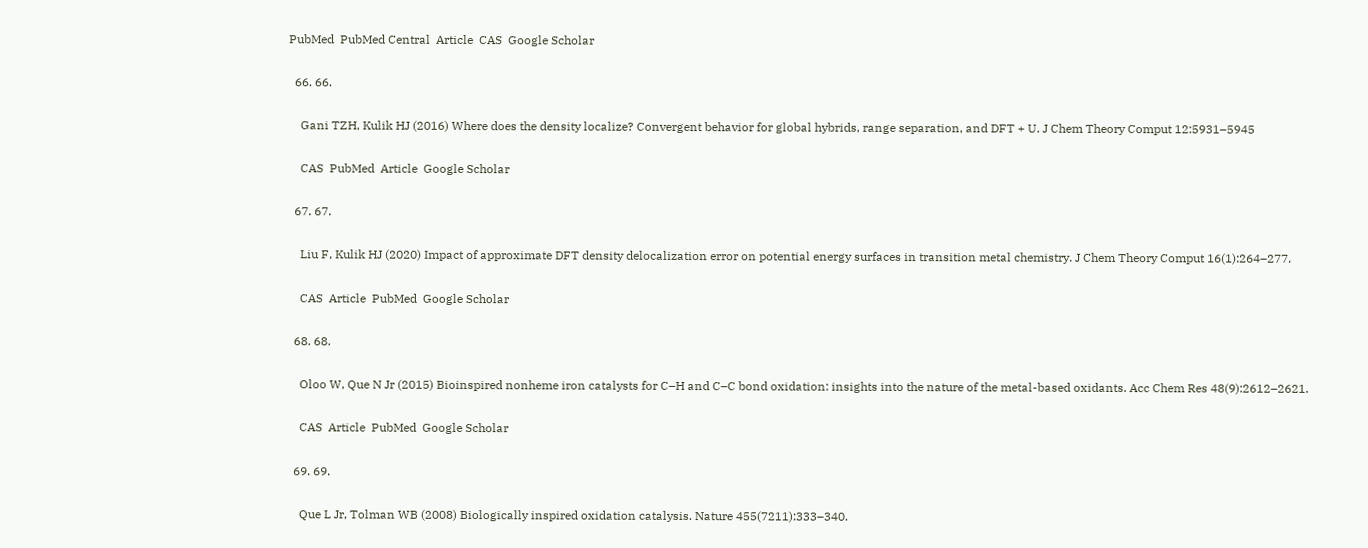PubMed  PubMed Central  Article  CAS  Google Scholar

  66. 66.

    Gani TZH, Kulik HJ (2016) Where does the density localize? Convergent behavior for global hybrids, range separation, and DFT + U. J Chem Theory Comput 12:5931–5945

    CAS  PubMed  Article  Google Scholar

  67. 67.

    Liu F, Kulik HJ (2020) Impact of approximate DFT density delocalization error on potential energy surfaces in transition metal chemistry. J Chem Theory Comput 16(1):264–277.

    CAS  Article  PubMed  Google Scholar

  68. 68.

    Oloo W, Que N Jr (2015) Bioinspired nonheme iron catalysts for C–H and C–C bond oxidation: insights into the nature of the metal-based oxidants. Acc Chem Res 48(9):2612–2621.

    CAS  Article  PubMed  Google Scholar

  69. 69.

    Que L Jr, Tolman WB (2008) Biologically inspired oxidation catalysis. Nature 455(7211):333–340.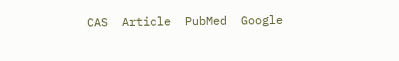CAS  Article  PubMed  Google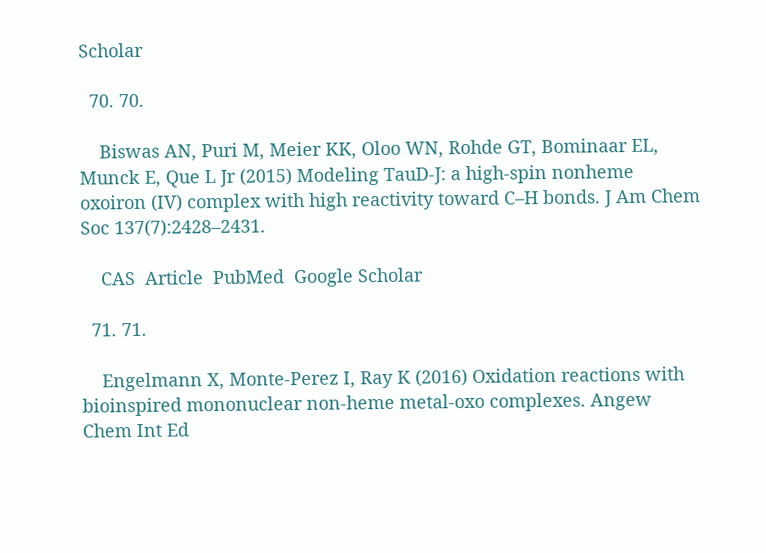Scholar

  70. 70.

    Biswas AN, Puri M, Meier KK, Oloo WN, Rohde GT, Bominaar EL, Munck E, Que L Jr (2015) Modeling TauD-J: a high-spin nonheme oxoiron (IV) complex with high reactivity toward C–H bonds. J Am Chem Soc 137(7):2428–2431.

    CAS  Article  PubMed  Google Scholar

  71. 71.

    Engelmann X, Monte-Perez I, Ray K (2016) Oxidation reactions with bioinspired mononuclear non-heme metal-oxo complexes. Angew Chem Int Ed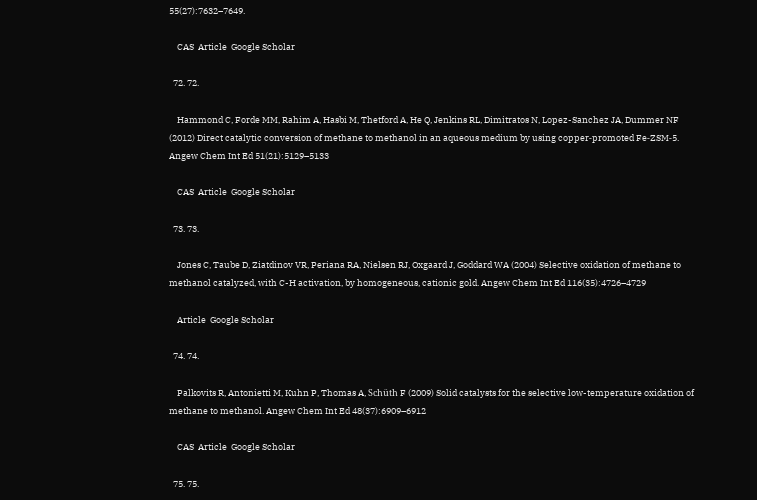55(27):7632–7649.

    CAS  Article  Google Scholar

  72. 72.

    Hammond C, Forde MM, Rahim A, Hasbi M, Thetford A, He Q, Jenkins RL, Dimitratos N, Lopez-Sanchez JA, Dummer NF (2012) Direct catalytic conversion of methane to methanol in an aqueous medium by using copper‐promoted Fe‐ZSM‐5. Angew Chem Int Ed 51(21):5129–5133

    CAS  Article  Google Scholar

  73. 73.

    Jones C, Taube D, Ziatdinov VR, Periana RA, Nielsen RJ, Oxgaard J, Goddard WA (2004) Selective oxidation of methane to methanol catalyzed, with C-H activation, by homogeneous, cationic gold. Angew Chem Int Ed 116(35):4726–4729

    Article  Google Scholar

  74. 74.

    Palkovits R, Antonietti M, Kuhn P, Thomas A, Schüth F (2009) Solid catalysts for the selective low-temperature oxidation of methane to methanol. Angew Chem Int Ed 48(37):6909–6912

    CAS  Article  Google Scholar

  75. 75.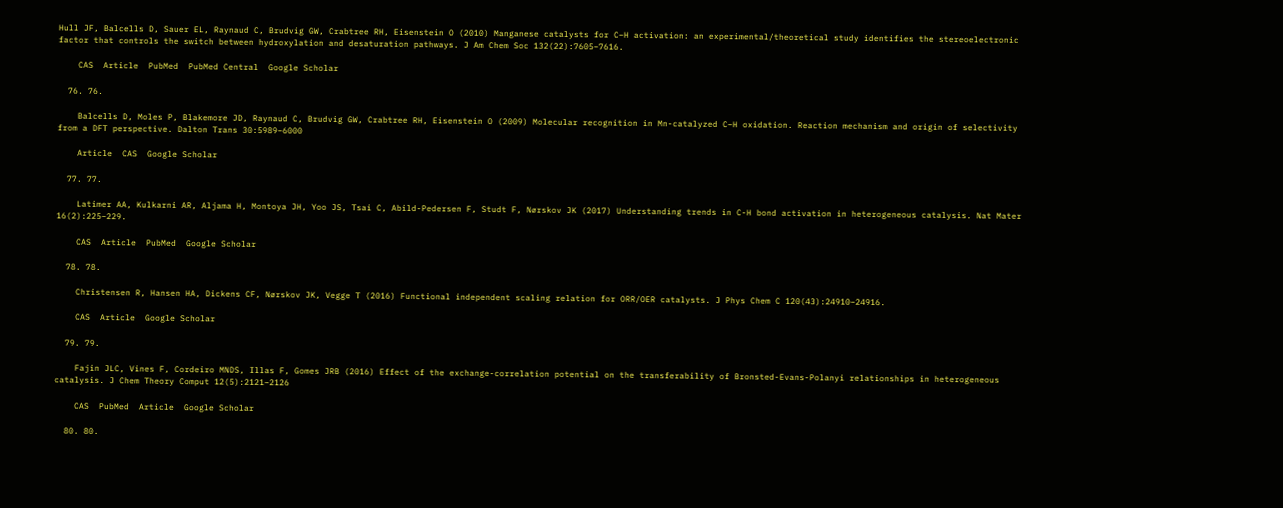Hull JF, Balcells D, Sauer EL, Raynaud C, Brudvig GW, Crabtree RH, Eisenstein O (2010) Manganese catalysts for C–H activation: an experimental/theoretical study identifies the stereoelectronic factor that controls the switch between hydroxylation and desaturation pathways. J Am Chem Soc 132(22):7605–7616.

    CAS  Article  PubMed  PubMed Central  Google Scholar

  76. 76.

    Balcells D, Moles P, Blakemore JD, Raynaud C, Brudvig GW, Crabtree RH, Eisenstein O (2009) Molecular recognition in Mn-catalyzed C–H oxidation. Reaction mechanism and origin of selectivity from a DFT perspective. Dalton Trans 30:5989–6000

    Article  CAS  Google Scholar

  77. 77.

    Latimer AA, Kulkarni AR, Aljama H, Montoya JH, Yoo JS, Tsai C, Abild-Pedersen F, Studt F, Nørskov JK (2017) Understanding trends in C-H bond activation in heterogeneous catalysis. Nat Mater 16(2):225–229.

    CAS  Article  PubMed  Google Scholar

  78. 78.

    Christensen R, Hansen HA, Dickens CF, Nørskov JK, Vegge T (2016) Functional independent scaling relation for ORR/OER catalysts. J Phys Chem C 120(43):24910–24916.

    CAS  Article  Google Scholar

  79. 79.

    Fajin JLC, Vines F, Cordeiro MNDS, Illas F, Gomes JRB (2016) Effect of the exchange-correlation potential on the transferability of Bronsted-Evans-Polanyi relationships in heterogeneous catalysis. J Chem Theory Comput 12(5):2121–2126

    CAS  PubMed  Article  Google Scholar

  80. 80.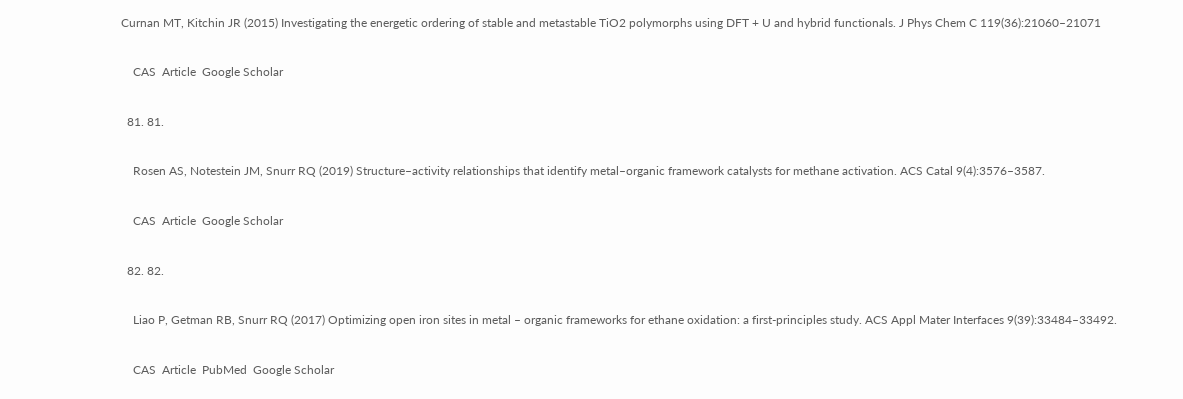Curnan MT, Kitchin JR (2015) Investigating the energetic ordering of stable and metastable TiO2 polymorphs using DFT + U and hybrid functionals. J Phys Chem C 119(36):21060–21071

    CAS  Article  Google Scholar

  81. 81.

    Rosen AS, Notestein JM, Snurr RQ (2019) Structure–activity relationships that identify metal–organic framework catalysts for methane activation. ACS Catal 9(4):3576–3587.

    CAS  Article  Google Scholar

  82. 82.

    Liao P, Getman RB, Snurr RQ (2017) Optimizing open iron sites in metal – organic frameworks for ethane oxidation: a first-principles study. ACS Appl Mater Interfaces 9(39):33484–33492.

    CAS  Article  PubMed  Google Scholar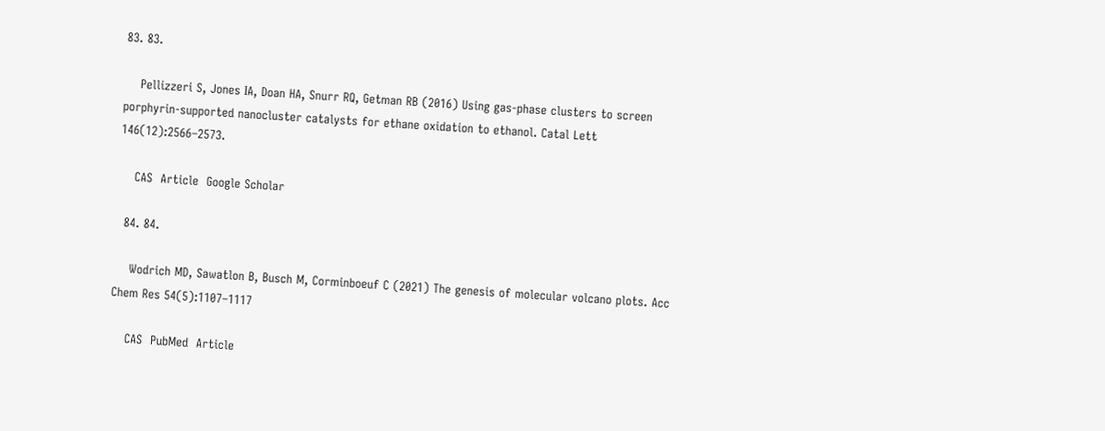83. 83.

    Pellizzeri S, Jones IA, Doan HA, Snurr RQ, Getman RB (2016) Using gas-phase clusters to screen porphyrin-supported nanocluster catalysts for ethane oxidation to ethanol. Catal Lett 146(12):2566–2573.

    CAS  Article  Google Scholar

  84. 84.

    Wodrich MD, Sawatlon B, Busch M, Corminboeuf C (2021) The genesis of molecular volcano plots. Acc Chem Res 54(5):1107–1117

    CAS  PubMed  Article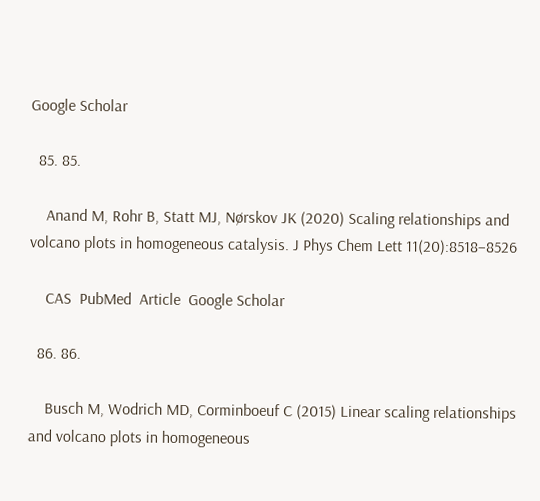Google Scholar

  85. 85.

    Anand M, Rohr B, Statt MJ, Nørskov JK (2020) Scaling relationships and volcano plots in homogeneous catalysis. J Phys Chem Lett 11(20):8518–8526

    CAS  PubMed  Article  Google Scholar

  86. 86.

    Busch M, Wodrich MD, Corminboeuf C (2015) Linear scaling relationships and volcano plots in homogeneous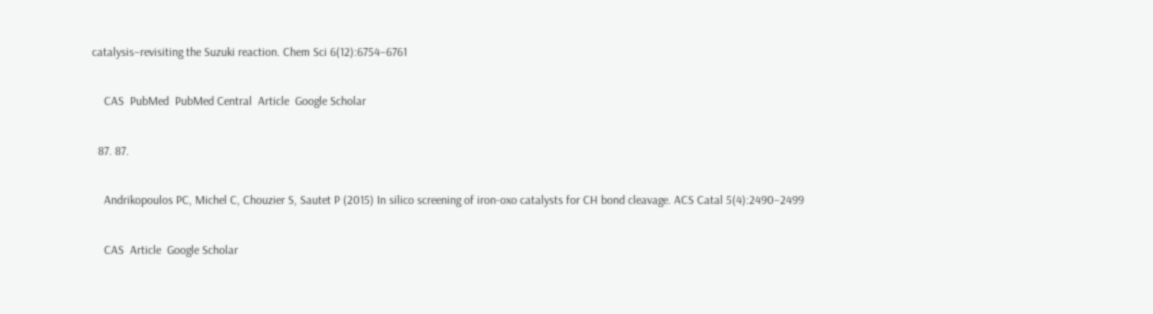catalysis–revisiting the Suzuki reaction. Chem Sci 6(12):6754–6761

    CAS  PubMed  PubMed Central  Article  Google Scholar

  87. 87.

    Andrikopoulos PC, Michel C, Chouzier S, Sautet P (2015) In silico screening of iron-oxo catalysts for CH bond cleavage. ACS Catal 5(4):2490–2499

    CAS  Article  Google Scholar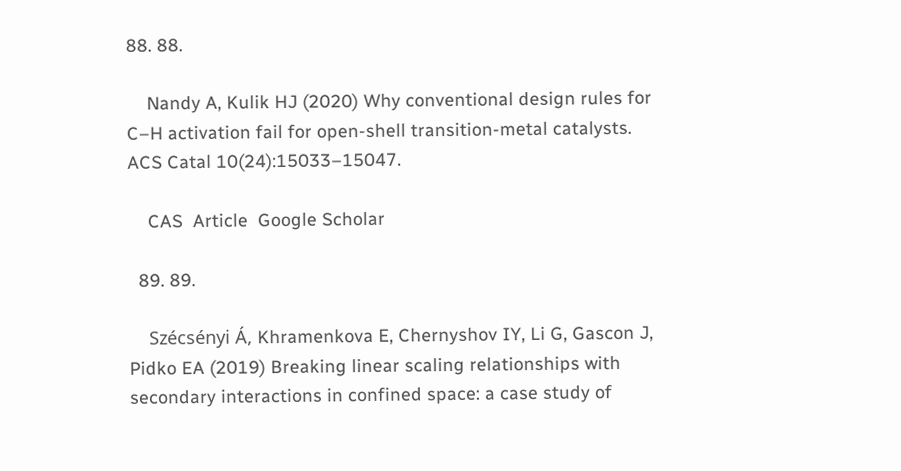88. 88.

    Nandy A, Kulik HJ (2020) Why conventional design rules for C–H activation fail for open-shell transition-metal catalysts. ACS Catal 10(24):15033–15047.

    CAS  Article  Google Scholar

  89. 89.

    Szécsényi Á, Khramenkova E, Chernyshov IY, Li G, Gascon J, Pidko EA (2019) Breaking linear scaling relationships with secondary interactions in confined space: a case study of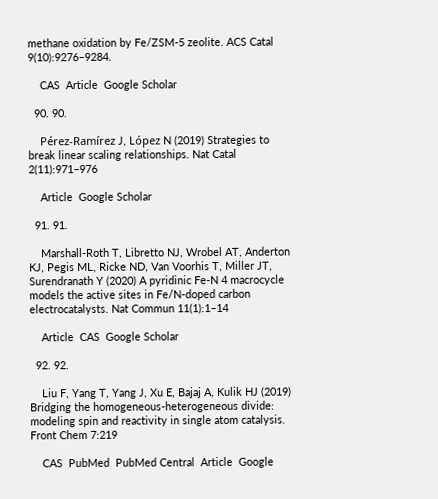methane oxidation by Fe/ZSM-5 zeolite. ACS Catal 9(10):9276–9284.

    CAS  Article  Google Scholar

  90. 90.

    Pérez-Ramírez J, López N (2019) Strategies to break linear scaling relationships. Nat Catal 2(11):971–976

    Article  Google Scholar

  91. 91.

    Marshall-Roth T, Libretto NJ, Wrobel AT, Anderton KJ, Pegis ML, Ricke ND, Van Voorhis T, Miller JT, Surendranath Y (2020) A pyridinic Fe-N 4 macrocycle models the active sites in Fe/N-doped carbon electrocatalysts. Nat Commun 11(1):1–14

    Article  CAS  Google Scholar

  92. 92.

    Liu F, Yang T, Yang J, Xu E, Bajaj A, Kulik HJ (2019) Bridging the homogeneous-heterogeneous divide: modeling spin and reactivity in single atom catalysis. Front Chem 7:219

    CAS  PubMed  PubMed Central  Article  Google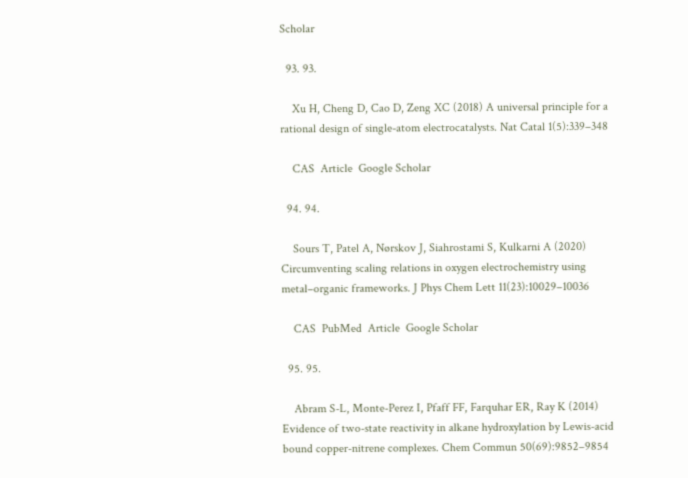Scholar

  93. 93.

    Xu H, Cheng D, Cao D, Zeng XC (2018) A universal principle for a rational design of single-atom electrocatalysts. Nat Catal 1(5):339–348

    CAS  Article  Google Scholar

  94. 94.

    Sours T, Patel A, Nørskov J, Siahrostami S, Kulkarni A (2020) Circumventing scaling relations in oxygen electrochemistry using metal–organic frameworks. J Phys Chem Lett 11(23):10029–10036

    CAS  PubMed  Article  Google Scholar

  95. 95.

    Abram S-L, Monte-Perez I, Pfaff FF, Farquhar ER, Ray K (2014) Evidence of two-state reactivity in alkane hydroxylation by Lewis-acid bound copper-nitrene complexes. Chem Commun 50(69):9852–9854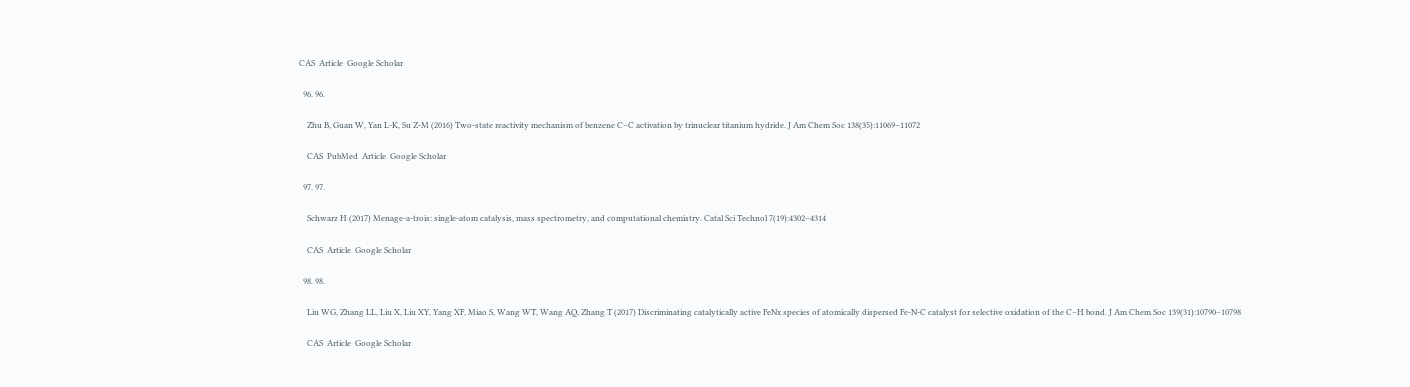CAS  Article  Google Scholar

  96. 96.

    Zhu B, Guan W, Yan L-K, Su Z-M (2016) Two-state reactivity mechanism of benzene C–C activation by trinuclear titanium hydride. J Am Chem Soc 138(35):11069–11072

    CAS  PubMed  Article  Google Scholar

  97. 97.

    Schwarz H (2017) Menage-a-trois: single-atom catalysis, mass spectrometry, and computational chemistry. Catal Sci Technol 7(19):4302–4314

    CAS  Article  Google Scholar

  98. 98.

    Liu WG, Zhang LL, Liu X, Liu XY, Yang XF, Miao S, Wang WT, Wang AQ, Zhang T (2017) Discriminating catalytically active FeNx species of atomically dispersed Fe-N-C catalyst for selective oxidation of the C–H bond. J Am Chem Soc 139(31):10790–10798

    CAS  Article  Google Scholar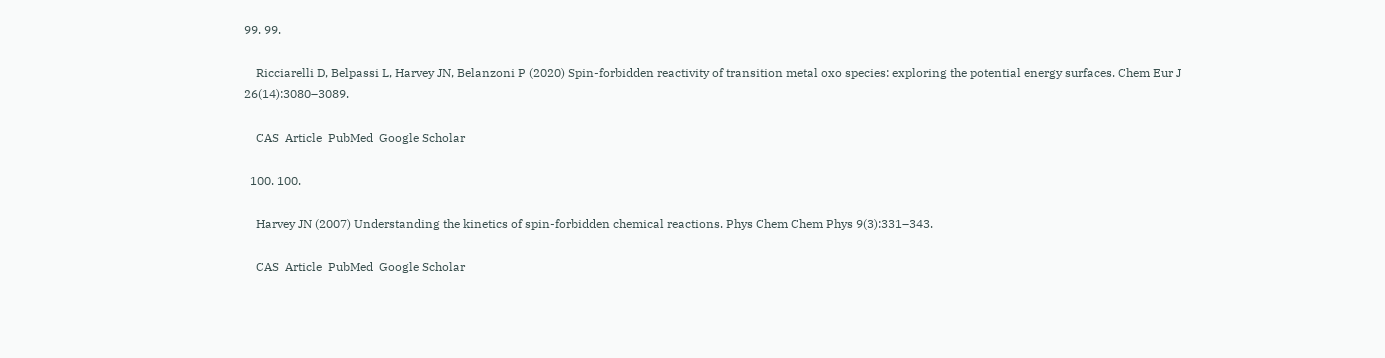99. 99.

    Ricciarelli D, Belpassi L, Harvey JN, Belanzoni P (2020) Spin-forbidden reactivity of transition metal oxo species: exploring the potential energy surfaces. Chem Eur J 26(14):3080–3089.

    CAS  Article  PubMed  Google Scholar

  100. 100.

    Harvey JN (2007) Understanding the kinetics of spin-forbidden chemical reactions. Phys Chem Chem Phys 9(3):331–343.

    CAS  Article  PubMed  Google Scholar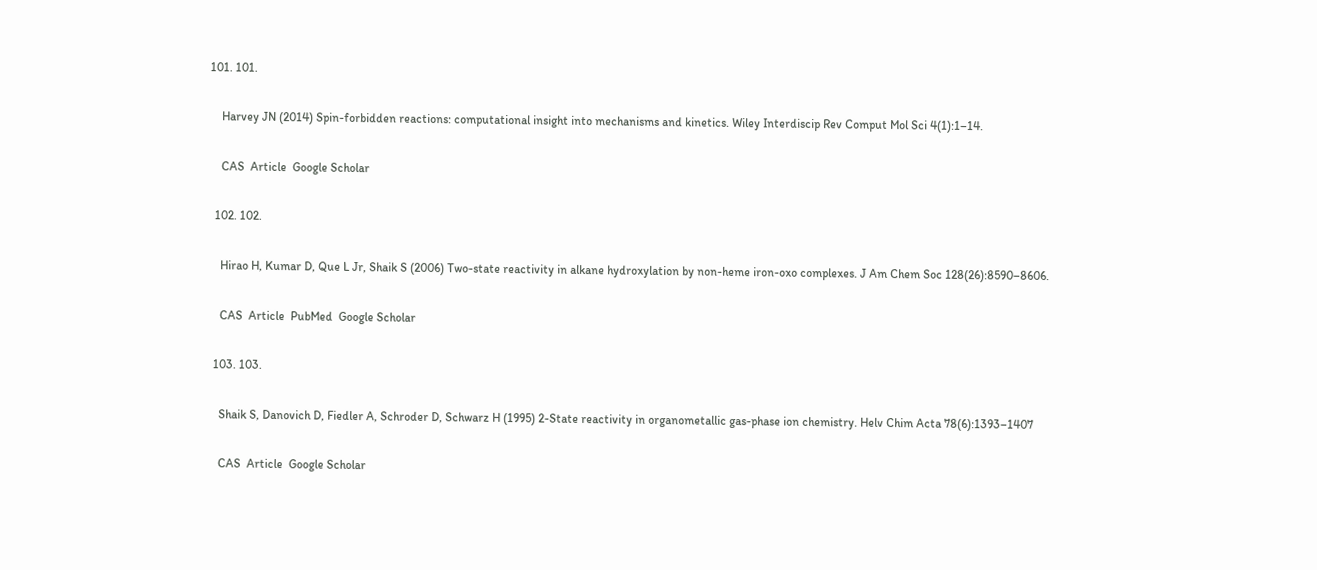101. 101.

    Harvey JN (2014) Spin-forbidden reactions: computational insight into mechanisms and kinetics. Wiley Interdiscip Rev Comput Mol Sci 4(1):1–14.

    CAS  Article  Google Scholar

  102. 102.

    Hirao H, Kumar D, Que L Jr, Shaik S (2006) Two-state reactivity in alkane hydroxylation by non-heme iron-oxo complexes. J Am Chem Soc 128(26):8590–8606.

    CAS  Article  PubMed  Google Scholar

  103. 103.

    Shaik S, Danovich D, Fiedler A, Schroder D, Schwarz H (1995) 2-State reactivity in organometallic gas-phase ion chemistry. Helv Chim Acta 78(6):1393–1407

    CAS  Article  Google Scholar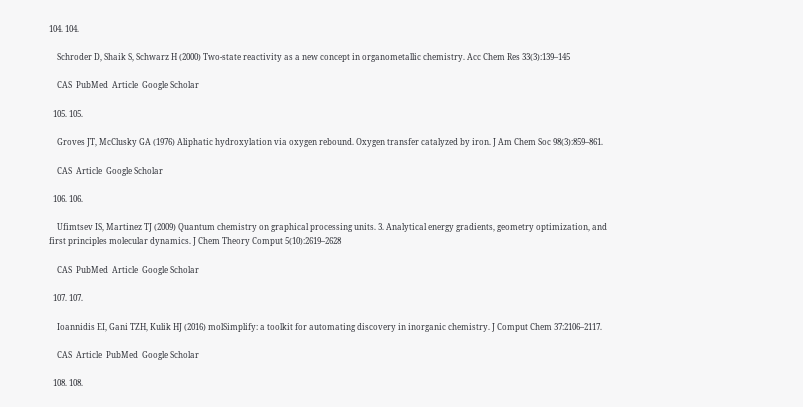104. 104.

    Schroder D, Shaik S, Schwarz H (2000) Two-state reactivity as a new concept in organometallic chemistry. Acc Chem Res 33(3):139–145

    CAS  PubMed  Article  Google Scholar

  105. 105.

    Groves JT, McClusky GA (1976) Aliphatic hydroxylation via oxygen rebound. Oxygen transfer catalyzed by iron. J Am Chem Soc 98(3):859–861.

    CAS  Article  Google Scholar

  106. 106.

    Ufimtsev IS, Martinez TJ (2009) Quantum chemistry on graphical processing units. 3. Analytical energy gradients, geometry optimization, and first principles molecular dynamics. J Chem Theory Comput 5(10):2619–2628

    CAS  PubMed  Article  Google Scholar

  107. 107.

    Ioannidis EI, Gani TZH, Kulik HJ (2016) molSimplify: a toolkit for automating discovery in inorganic chemistry. J Comput Chem 37:2106–2117.

    CAS  Article  PubMed  Google Scholar

  108. 108.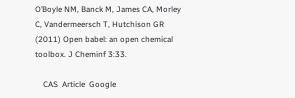O’Boyle NM, Banck M, James CA, Morley C, Vandermeersch T, Hutchison GR (2011) Open babel: an open chemical toolbox. J Cheminf 3:33.

    CAS  Article  Google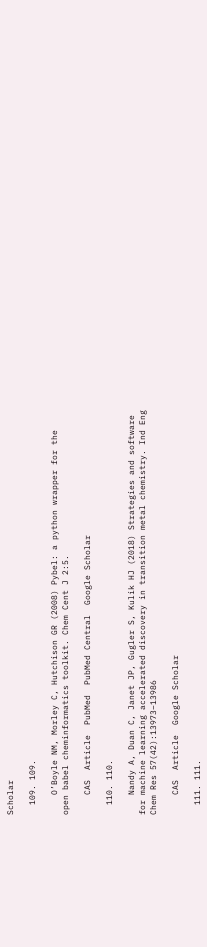Scholar

  109. 109.

    O’Boyle NM, Morley C, Hutchison GR (2008) Pybel: a python wrapper for the open babel cheminformatics toolkit. Chem Cent J 2:5.

    CAS  Article  PubMed  PubMed Central  Google Scholar

  110. 110.

    Nandy A, Duan C, Janet JP, Gugler S, Kulik HJ (2018) Strategies and software for machine learning accelerated discovery in transition metal chemistry. Ind Eng Chem Res 57(42):13973–13986

    CAS  Article  Google Scholar

  111. 111.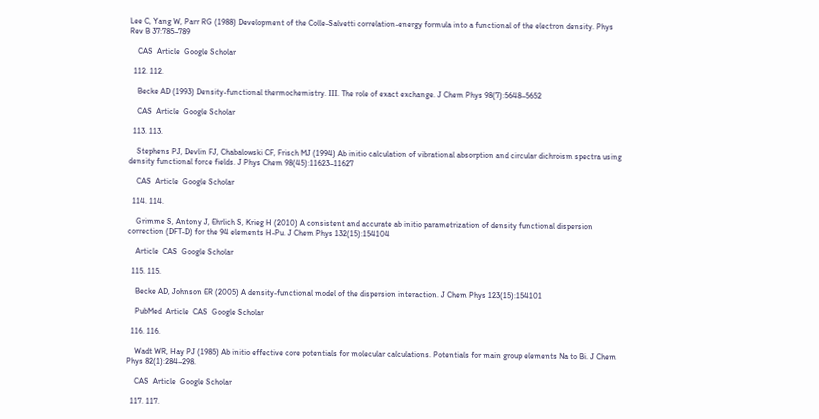Lee C, Yang W, Parr RG (1988) Development of the Colle-Salvetti correlation-energy formula into a functional of the electron density. Phys Rev B 37:785–789

    CAS  Article  Google Scholar

  112. 112.

    Becke AD (1993) Density-functional thermochemistry. III. The role of exact exchange. J Chem Phys 98(7):5648–5652

    CAS  Article  Google Scholar

  113. 113.

    Stephens PJ, Devlin FJ, Chabalowski CF, Frisch MJ (1994) Ab initio calculation of vibrational absorption and circular dichroism spectra using density functional force fields. J Phys Chem 98(45):11623–11627

    CAS  Article  Google Scholar

  114. 114.

    Grimme S, Antony J, Ehrlich S, Krieg H (2010) A consistent and accurate ab initio parametrization of density functional dispersion correction (DFT-D) for the 94 elements H-Pu. J Chem Phys 132(15):154104

    Article  CAS  Google Scholar

  115. 115.

    Becke AD, Johnson ER (2005) A density-functional model of the dispersion interaction. J Chem Phys 123(15):154101

    PubMed  Article  CAS  Google Scholar

  116. 116.

    Wadt WR, Hay PJ (1985) Ab initio effective core potentials for molecular calculations. Potentials for main group elements Na to Bi. J Chem Phys 82(1):284–298.

    CAS  Article  Google Scholar

  117. 117.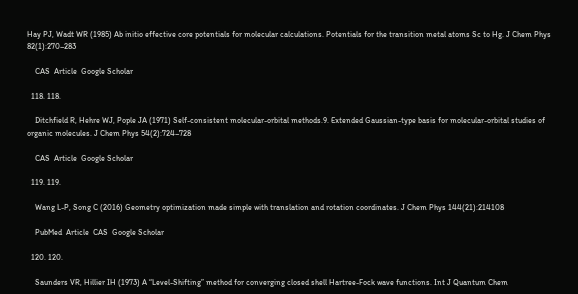Hay PJ, Wadt WR (1985) Ab initio effective core potentials for molecular calculations. Potentials for the transition metal atoms Sc to Hg. J Chem Phys 82(1):270–283

    CAS  Article  Google Scholar

  118. 118.

    Ditchfield R, Hehre WJ, Pople JA (1971) Self-consistent molecular-orbital methods.9. Extended Gaussian-type basis for molecular-orbital studies of organic molecules. J Chem Phys 54(2):724–728

    CAS  Article  Google Scholar

  119. 119.

    Wang L-P, Song C (2016) Geometry optimization made simple with translation and rotation coordinates. J Chem Phys 144(21):214108

    PubMed  Article  CAS  Google Scholar

  120. 120.

    Saunders VR, Hillier IH (1973) A “Level-Shifting” method for converging closed shell Hartree-Fock wave functions. Int J Quantum Chem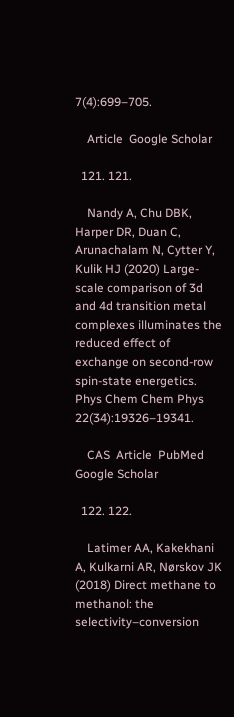7(4):699–705.

    Article  Google Scholar

  121. 121.

    Nandy A, Chu DBK, Harper DR, Duan C, Arunachalam N, Cytter Y, Kulik HJ (2020) Large-scale comparison of 3d and 4d transition metal complexes illuminates the reduced effect of exchange on second-row spin-state energetics. Phys Chem Chem Phys 22(34):19326–19341.

    CAS  Article  PubMed  Google Scholar

  122. 122.

    Latimer AA, Kakekhani A, Kulkarni AR, Nørskov JK (2018) Direct methane to methanol: the selectivity–conversion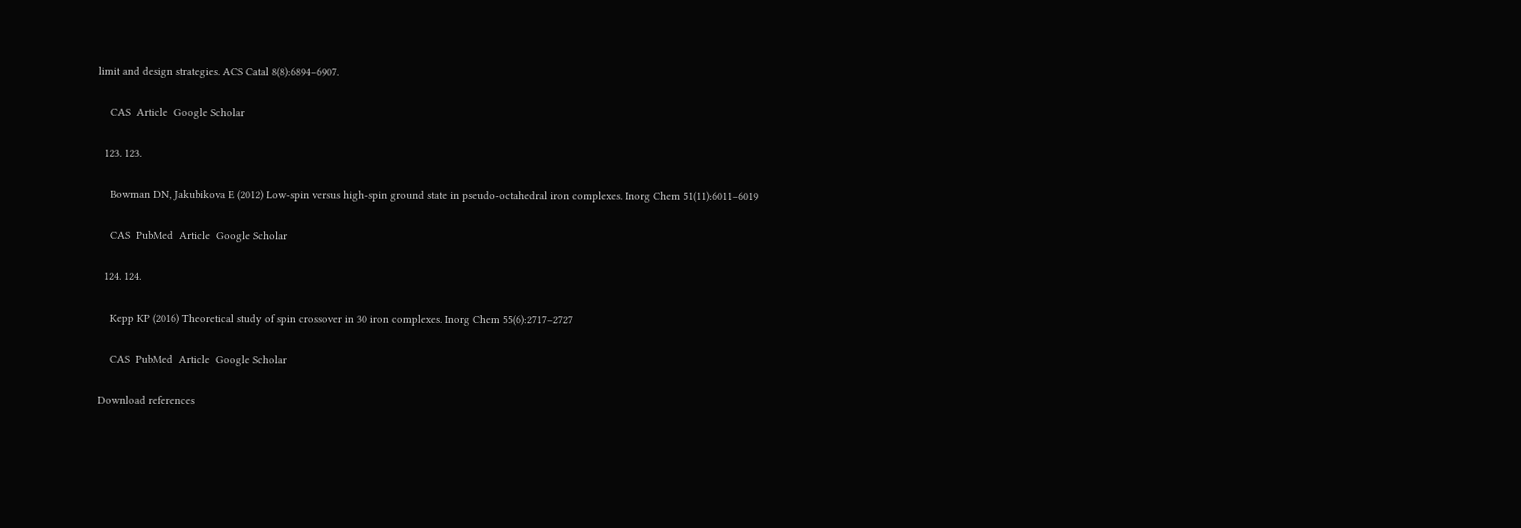limit and design strategies. ACS Catal 8(8):6894–6907.

    CAS  Article  Google Scholar

  123. 123.

    Bowman DN, Jakubikova E (2012) Low-spin versus high-spin ground state in pseudo-octahedral iron complexes. Inorg Chem 51(11):6011–6019

    CAS  PubMed  Article  Google Scholar

  124. 124.

    Kepp KP (2016) Theoretical study of spin crossover in 30 iron complexes. Inorg Chem 55(6):2717–2727

    CAS  PubMed  Article  Google Scholar

Download references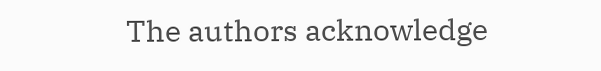The authors acknowledge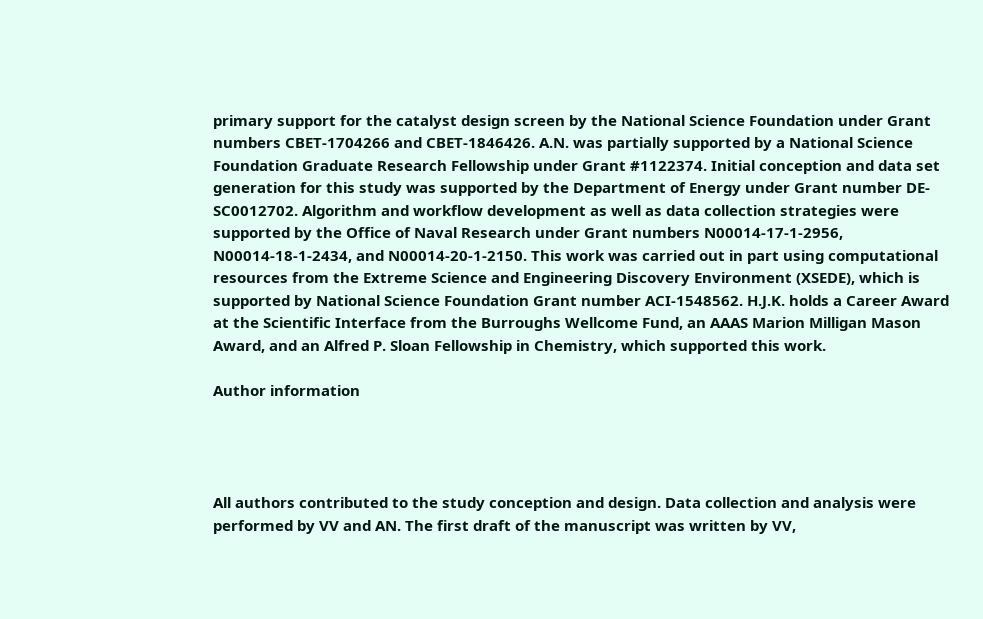primary support for the catalyst design screen by the National Science Foundation under Grant numbers CBET-1704266 and CBET-1846426. A.N. was partially supported by a National Science Foundation Graduate Research Fellowship under Grant #1122374. Initial conception and data set generation for this study was supported by the Department of Energy under Grant number DE-SC0012702. Algorithm and workflow development as well as data collection strategies were supported by the Office of Naval Research under Grant numbers N00014-17-1-2956, N00014-18-1-2434, and N00014-20-1-2150. This work was carried out in part using computational resources from the Extreme Science and Engineering Discovery Environment (XSEDE), which is supported by National Science Foundation Grant number ACI-1548562. H.J.K. holds a Career Award at the Scientific Interface from the Burroughs Wellcome Fund, an AAAS Marion Milligan Mason Award, and an Alfred P. Sloan Fellowship in Chemistry, which supported this work.

Author information




All authors contributed to the study conception and design. Data collection and analysis were performed by VV and AN. The first draft of the manuscript was written by VV,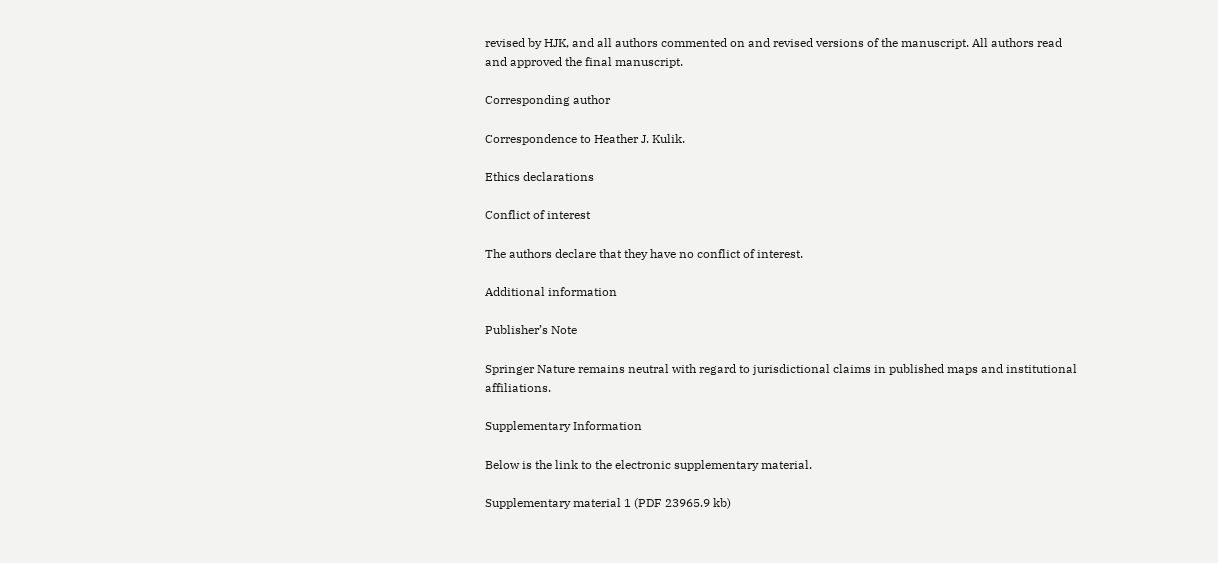revised by HJK, and all authors commented on and revised versions of the manuscript. All authors read and approved the final manuscript.

Corresponding author

Correspondence to Heather J. Kulik.

Ethics declarations

Conflict of interest

The authors declare that they have no conflict of interest.

Additional information

Publisher’s Note

Springer Nature remains neutral with regard to jurisdictional claims in published maps and institutional affiliations.

Supplementary Information

Below is the link to the electronic supplementary material.

Supplementary material 1 (PDF 23965.9 kb)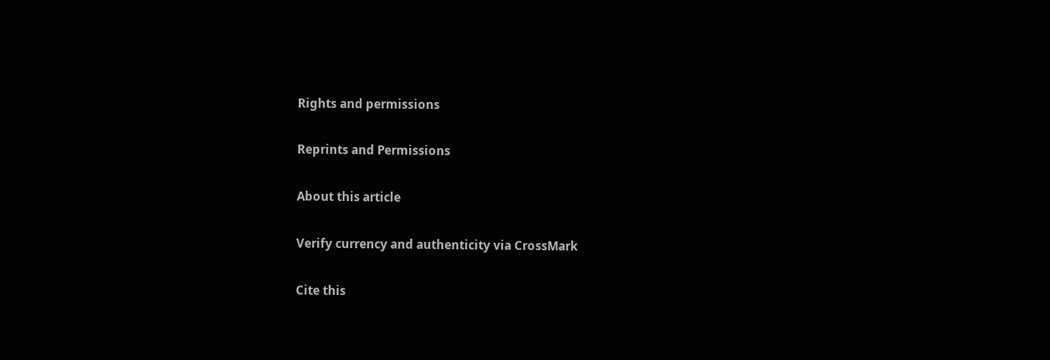Rights and permissions

Reprints and Permissions

About this article

Verify currency and authenticity via CrossMark

Cite this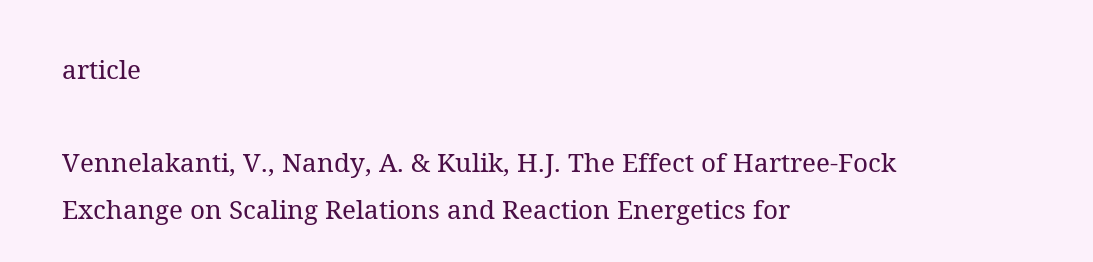article

Vennelakanti, V., Nandy, A. & Kulik, H.J. The Effect of Hartree-Fock Exchange on Scaling Relations and Reaction Energetics for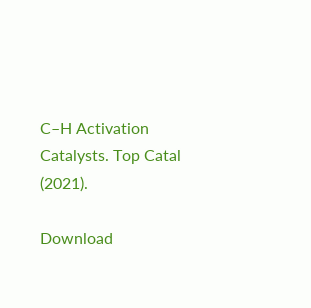C–H Activation Catalysts. Top Catal (2021).

Download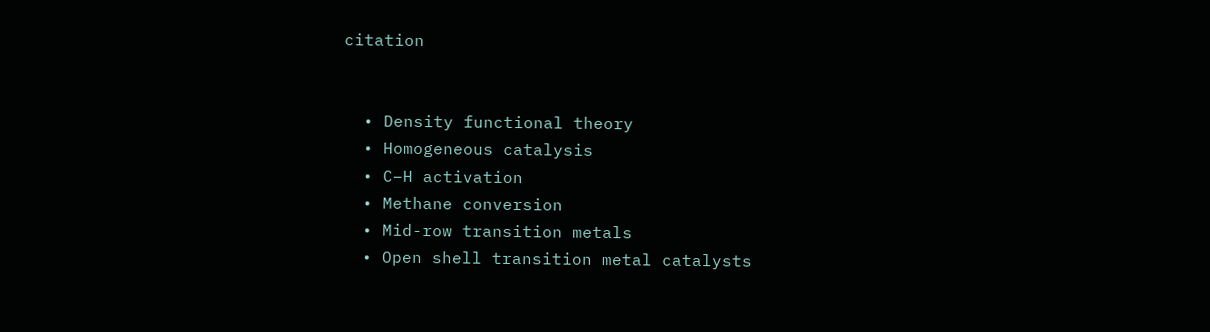citation


  • Density functional theory
  • Homogeneous catalysis
  • C–H activation
  • Methane conversion
  • Mid-row transition metals
  • Open shell transition metal catalysts